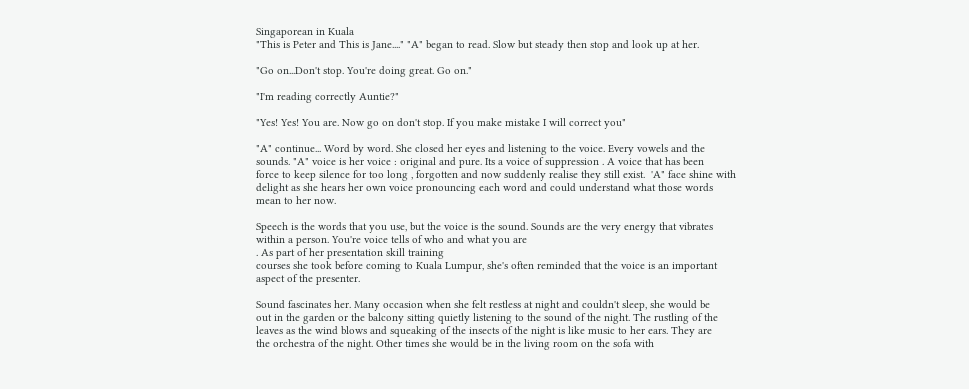Singaporean in Kuala
"This is Peter and This is Jane...." "A" began to read. Slow but steady then stop and look up at her.

"Go on...Don't stop. You're doing great. Go on."

"I'm reading correctly Auntie?"

"Yes! Yes! You are. Now go on don't stop. If you make mistake I will correct you"

"A" continue... Word by word. She closed her eyes and listening to the voice. Every vowels and the
sounds. "A" voice is her voice : original and pure. Its a voice of suppression . A voice that has been
force to keep silence for too long , forgotten and now suddenly realise they still exist.  'A" face shine with
delight as she hears her own voice pronouncing each word and could understand what those words
mean to her now.

Speech is the words that you use, but the voice is the sound. Sounds are the very energy that vibrates
within a person. You're voice tells of who and what you are
. As part of her presentation skill training
courses she took before coming to Kuala Lumpur, she's often reminded that the voice is an important
aspect of the presenter.

Sound fascinates her. Many occasion when she felt restless at night and couldn't sleep, she would be
out in the garden or the balcony sitting quietly listening to the sound of the night. The rustling of the
leaves as the wind blows and squeaking of the insects of the night is like music to her ears. They are
the orchestra of the night. Other times she would be in the living room on the sofa with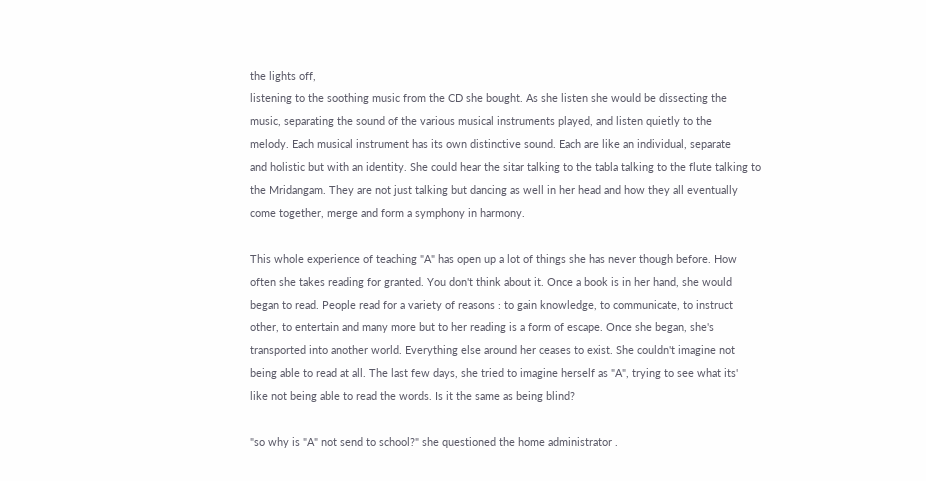the lights off,
listening to the soothing music from the CD she bought. As she listen she would be dissecting the
music, separating the sound of the various musical instruments played, and listen quietly to the
melody. Each musical instrument has its own distinctive sound. Each are like an individual, separate
and holistic but with an identity. She could hear the sitar talking to the tabla talking to the flute talking to
the Mridangam. They are not just talking but dancing as well in her head and how they all eventually
come together, merge and form a symphony in harmony.

This whole experience of teaching "A" has open up a lot of things she has never though before. How
often she takes reading for granted. You don't think about it. Once a book is in her hand, she would
began to read. People read for a variety of reasons : to gain knowledge, to communicate, to instruct
other, to entertain and many more but to her reading is a form of escape. Once she began, she's
transported into another world. Everything else around her ceases to exist. She couldn't imagine not
being able to read at all. The last few days, she tried to imagine herself as "A", trying to see what its'
like not being able to read the words. Is it the same as being blind?

"so why is "A" not send to school?" she questioned the home administrator .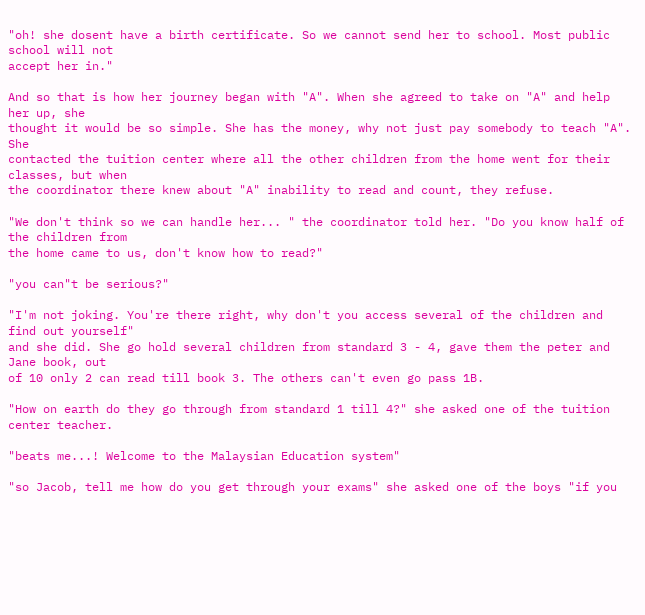"oh! she dosent have a birth certificate. So we cannot send her to school. Most public school will not
accept her in."

And so that is how her journey began with "A". When she agreed to take on "A" and help her up, she
thought it would be so simple. She has the money, why not just pay somebody to teach "A". She
contacted the tuition center where all the other children from the home went for their classes, but when
the coordinator there knew about "A" inability to read and count, they refuse.

"We don't think so we can handle her... " the coordinator told her. "Do you know half of the children from
the home came to us, don't know how to read?"

"you can"t be serious?"

"I'm not joking. You're there right, why don't you access several of the children and find out yourself"
and she did. She go hold several children from standard 3 - 4, gave them the peter and Jane book, out
of 10 only 2 can read till book 3. The others can't even go pass 1B.

"How on earth do they go through from standard 1 till 4?" she asked one of the tuition center teacher.

"beats me...! Welcome to the Malaysian Education system"

"so Jacob, tell me how do you get through your exams" she asked one of the boys "if you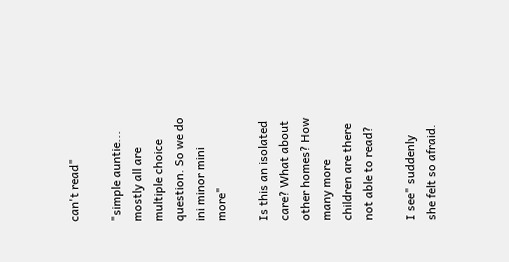can't read"

"simple auntie... mostly all are multiple choice question. So we do ini minor mini more"

Is this an isolated care? What about other homes? How many more children are there not able to read?

I see" suddenly she felt so afraid.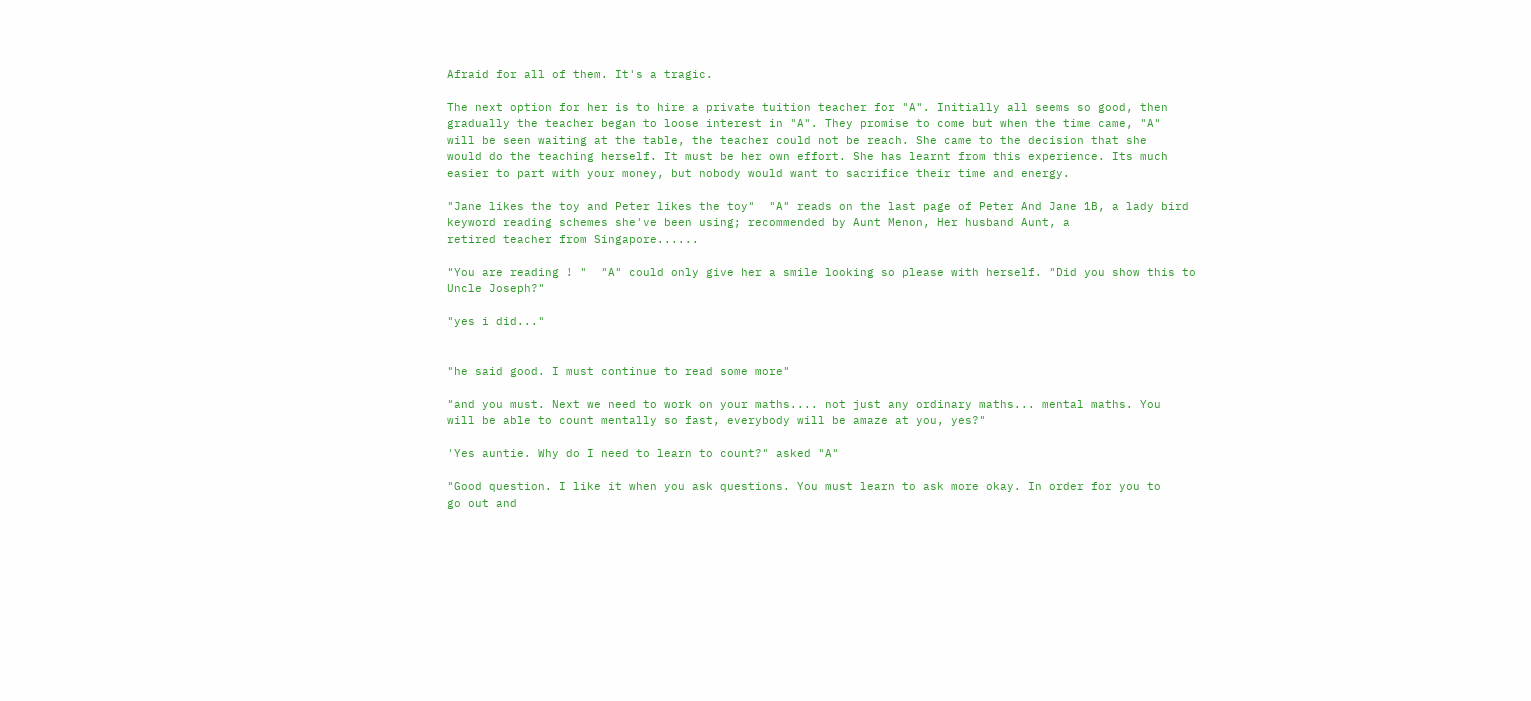Afraid for all of them. It's a tragic.

The next option for her is to hire a private tuition teacher for "A". Initially all seems so good, then
gradually the teacher began to loose interest in "A". They promise to come but when the time came, "A"
will be seen waiting at the table, the teacher could not be reach. She came to the decision that she
would do the teaching herself. It must be her own effort. She has learnt from this experience. Its much
easier to part with your money, but nobody would want to sacrifice their time and energy.

"Jane likes the toy and Peter likes the toy"  "A" reads on the last page of Peter And Jane 1B, a lady bird
keyword reading schemes she've been using; recommended by Aunt Menon, Her husband Aunt, a
retired teacher from Singapore......

"You are reading ! "  "A" could only give her a smile looking so please with herself. "Did you show this to
Uncle Joseph?"

"yes i did..."


"he said good. I must continue to read some more"

"and you must. Next we need to work on your maths.... not just any ordinary maths... mental maths. You
will be able to count mentally so fast, everybody will be amaze at you, yes?"

'Yes auntie. Why do I need to learn to count?" asked "A"

"Good question. I like it when you ask questions. You must learn to ask more okay. In order for you to
go out and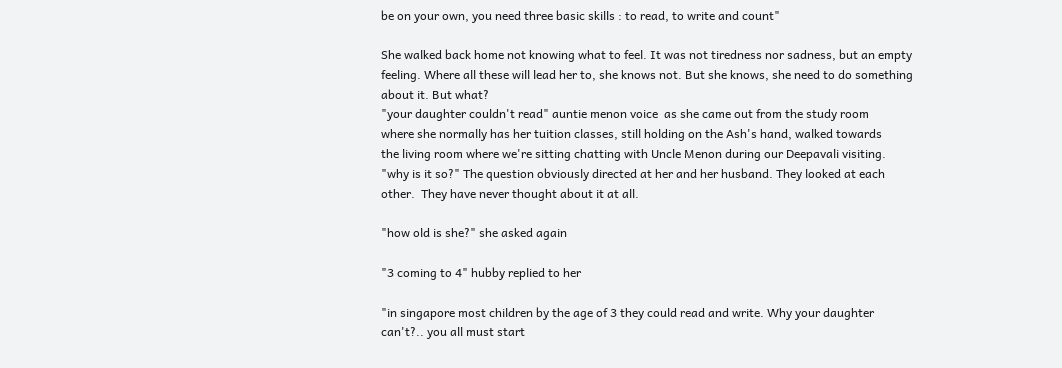be on your own, you need three basic skills : to read, to write and count"

She walked back home not knowing what to feel. It was not tiredness nor sadness, but an empty
feeling. Where all these will lead her to, she knows not. But she knows, she need to do something
about it. But what?
"your daughter couldn't read" auntie menon voice  as she came out from the study room
where she normally has her tuition classes, still holding on the Ash's hand, walked towards
the living room where we're sitting chatting with Uncle Menon during our Deepavali visiting.
"why is it so?" The question obviously directed at her and her husband. They looked at each
other.  They have never thought about it at all.

"how old is she?" she asked again

"3 coming to 4" hubby replied to her

"in singapore most children by the age of 3 they could read and write. Why your daughter
can't?.. you all must start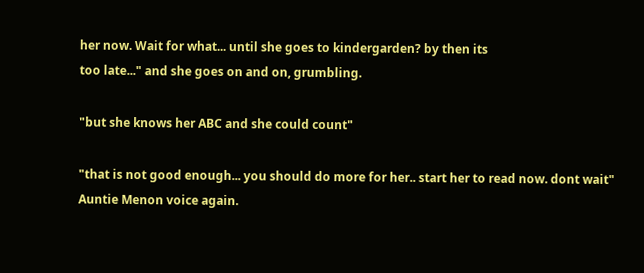her now. Wait for what... until she goes to kindergarden? by then its
too late..." and she goes on and on, grumbling.

"but she knows her ABC and she could count"

"that is not good enough... you should do more for her.. start her to read now. dont wait"
Auntie Menon voice again.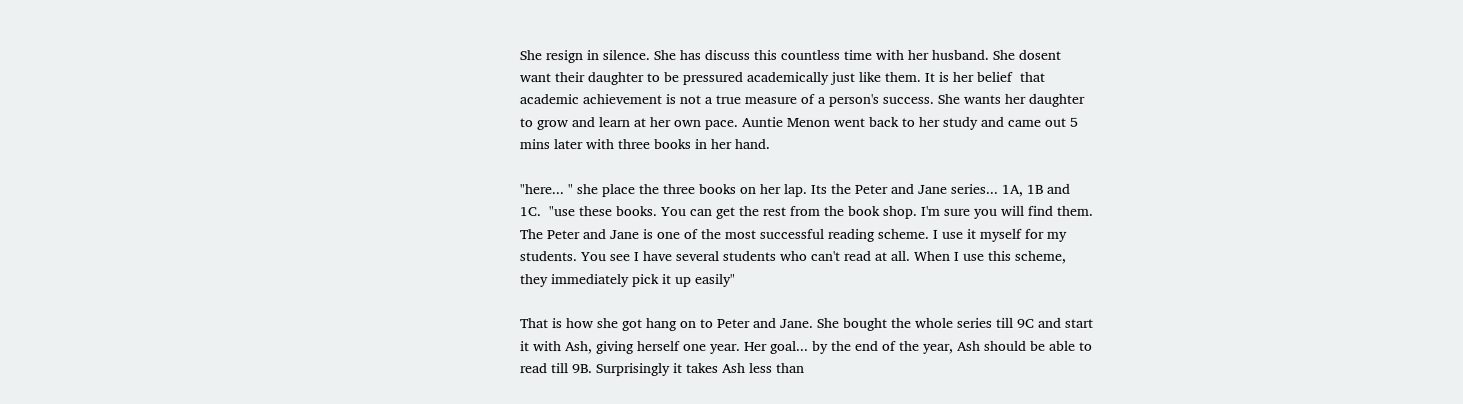She resign in silence. She has discuss this countless time with her husband. She dosent
want their daughter to be pressured academically just like them. It is her belief  that
academic achievement is not a true measure of a person's success. She wants her daughter
to grow and learn at her own pace. Auntie Menon went back to her study and came out 5
mins later with three books in her hand.

"here... " she place the three books on her lap. Its the Peter and Jane series... 1A, 1B and
1C.  "use these books. You can get the rest from the book shop. I'm sure you will find them.
The Peter and Jane is one of the most successful reading scheme. I use it myself for my
students. You see I have several students who can't read at all. When I use this scheme,
they immediately pick it up easily"

That is how she got hang on to Peter and Jane. She bought the whole series till 9C and start
it with Ash, giving herself one year. Her goal... by the end of the year, Ash should be able to
read till 9B. Surprisingly it takes Ash less than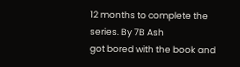12 months to complete the series. By 7B Ash
got bored with the book and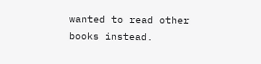wanted to read other books instead.